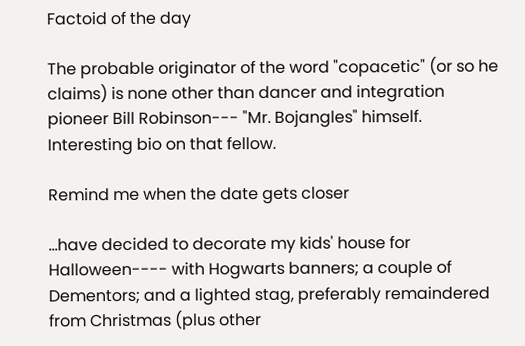Factoid of the day

The probable originator of the word "copacetic" (or so he claims) is none other than dancer and integration pioneer Bill Robinson--- "Mr. Bojangles" himself. Interesting bio on that fellow.

Remind me when the date gets closer

...have decided to decorate my kids' house for Halloween---- with Hogwarts banners; a couple of Dementors; and a lighted stag, preferably remaindered from Christmas (plus other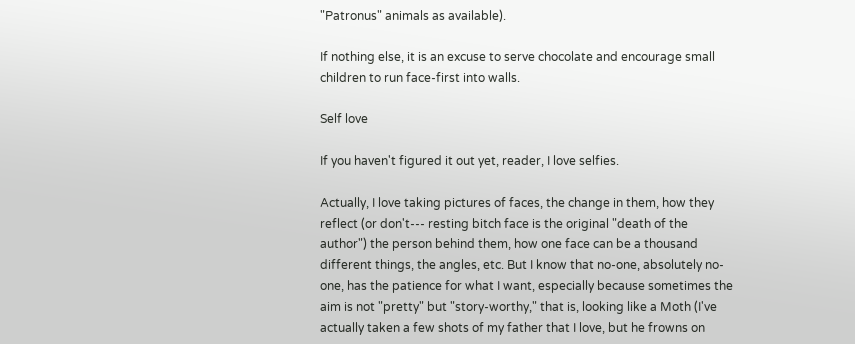"Patronus" animals as available).

If nothing else, it is an excuse to serve chocolate and encourage small children to run face-first into walls.

Self love

If you haven't figured it out yet, reader, I love selfies.

Actually, I love taking pictures of faces, the change in them, how they reflect (or don't--- resting bitch face is the original "death of the author") the person behind them, how one face can be a thousand different things, the angles, etc. But I know that no-one, absolutely no-one, has the patience for what I want, especially because sometimes the aim is not "pretty" but "story-worthy," that is, looking like a Moth (I've actually taken a few shots of my father that I love, but he frowns on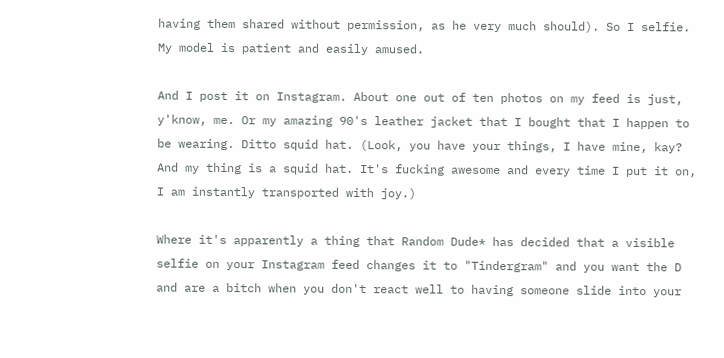having them shared without permission, as he very much should). So I selfie. My model is patient and easily amused.

And I post it on Instagram. About one out of ten photos on my feed is just, y'know, me. Or my amazing 90's leather jacket that I bought that I happen to be wearing. Ditto squid hat. (Look, you have your things, I have mine, kay? And my thing is a squid hat. It's fucking awesome and every time I put it on, I am instantly transported with joy.)

Where it's apparently a thing that Random Dude* has decided that a visible selfie on your Instagram feed changes it to "Tindergram" and you want the D and are a bitch when you don't react well to having someone slide into your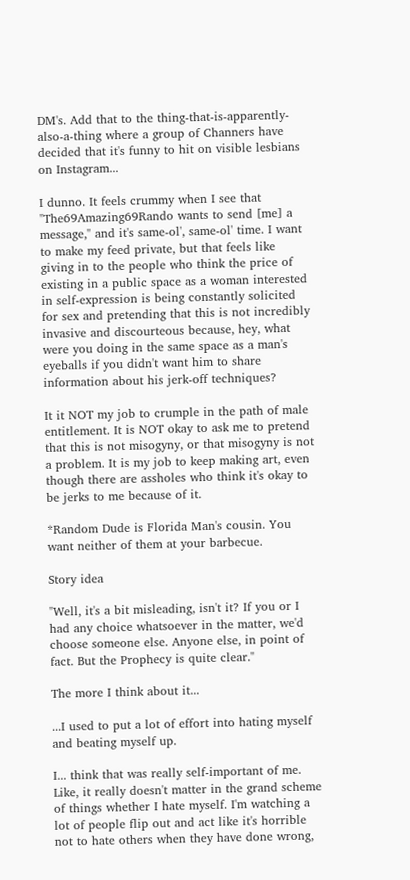DM's. Add that to the thing-that-is-apparently-also-a-thing where a group of Channers have decided that it's funny to hit on visible lesbians on Instagram...

I dunno. It feels crummy when I see that "The69Amazing69Rando wants to send [me] a message," and it's same-ol', same-ol' time. I want to make my feed private, but that feels like giving in to the people who think the price of existing in a public space as a woman interested in self-expression is being constantly solicited for sex and pretending that this is not incredibly invasive and discourteous because, hey, what were you doing in the same space as a man's eyeballs if you didn't want him to share information about his jerk-off techniques?

It it NOT my job to crumple in the path of male entitlement. It is NOT okay to ask me to pretend that this is not misogyny, or that misogyny is not a problem. It is my job to keep making art, even though there are assholes who think it's okay to be jerks to me because of it.

*Random Dude is Florida Man's cousin. You want neither of them at your barbecue.

Story idea

"Well, it's a bit misleading, isn't it? If you or I had any choice whatsoever in the matter, we'd choose someone else. Anyone else, in point of fact. But the Prophecy is quite clear."

The more I think about it...

...I used to put a lot of effort into hating myself and beating myself up.

I... think that was really self-important of me. Like, it really doesn't matter in the grand scheme of things whether I hate myself. I'm watching a lot of people flip out and act like it's horrible not to hate others when they have done wrong,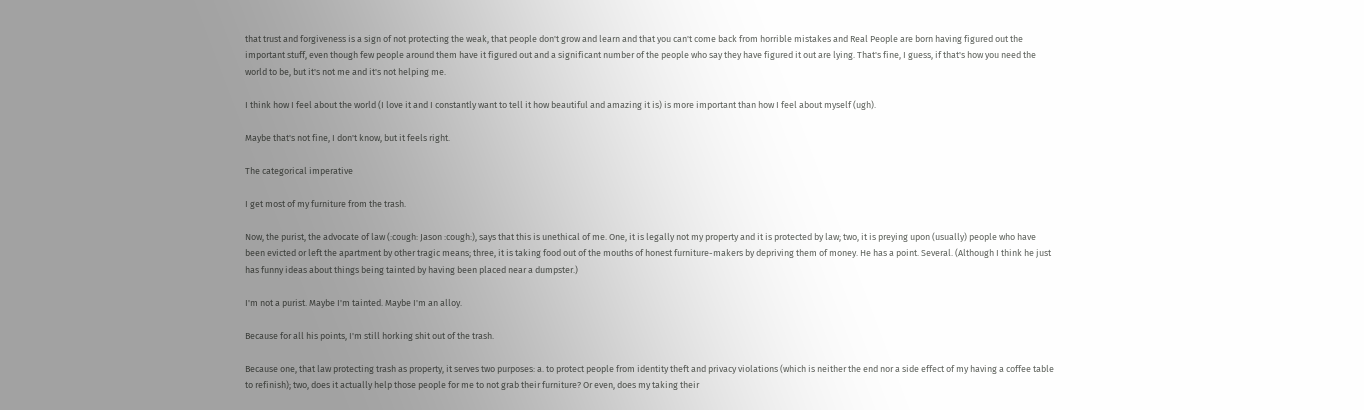that trust and forgiveness is a sign of not protecting the weak, that people don't grow and learn and that you can't come back from horrible mistakes and Real People are born having figured out the important stuff, even though few people around them have it figured out and a significant number of the people who say they have figured it out are lying. That's fine, I guess, if that's how you need the world to be, but it's not me and it's not helping me.

I think how I feel about the world (I love it and I constantly want to tell it how beautiful and amazing it is) is more important than how I feel about myself (ugh).

Maybe that's not fine, I don't know, but it feels right.

The categorical imperative

I get most of my furniture from the trash.

Now, the purist, the advocate of law (:cough: Jason :cough:), says that this is unethical of me. One, it is legally not my property and it is protected by law; two, it is preying upon (usually) people who have been evicted or left the apartment by other tragic means; three, it is taking food out of the mouths of honest furniture-makers by depriving them of money. He has a point. Several. (Although I think he just has funny ideas about things being tainted by having been placed near a dumpster.)

I'm not a purist. Maybe I'm tainted. Maybe I'm an alloy.

Because for all his points, I'm still horking shit out of the trash.

Because one, that law protecting trash as property, it serves two purposes: a. to protect people from identity theft and privacy violations (which is neither the end nor a side effect of my having a coffee table to refinish); two, does it actually help those people for me to not grab their furniture? Or even, does my taking their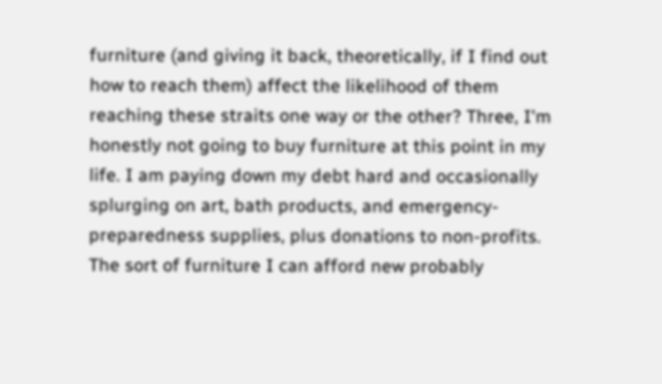furniture (and giving it back, theoretically, if I find out how to reach them) affect the likelihood of them reaching these straits one way or the other? Three, I'm honestly not going to buy furniture at this point in my life. I am paying down my debt hard and occasionally splurging on art, bath products, and emergency-preparedness supplies, plus donations to non-profits. The sort of furniture I can afford new probably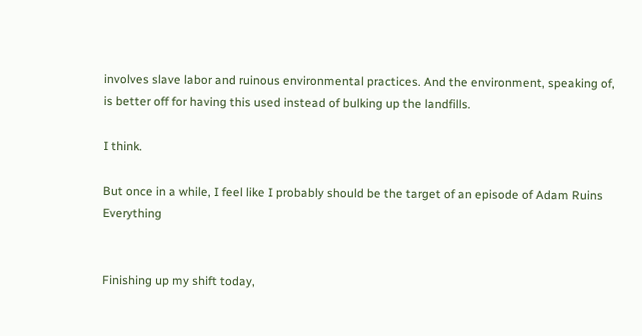involves slave labor and ruinous environmental practices. And the environment, speaking of, is better off for having this used instead of bulking up the landfills.

I think.

But once in a while, I feel like I probably should be the target of an episode of Adam Ruins Everything


Finishing up my shift today,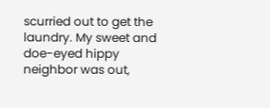scurried out to get the laundry. My sweet and doe-eyed hippy neighbor was out,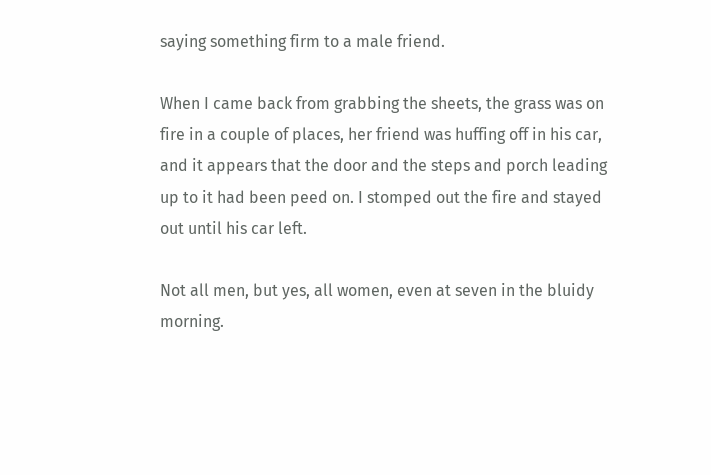saying something firm to a male friend.

When I came back from grabbing the sheets, the grass was on fire in a couple of places, her friend was huffing off in his car, and it appears that the door and the steps and porch leading up to it had been peed on. I stomped out the fire and stayed out until his car left.

Not all men, but yes, all women, even at seven in the bluidy morning.